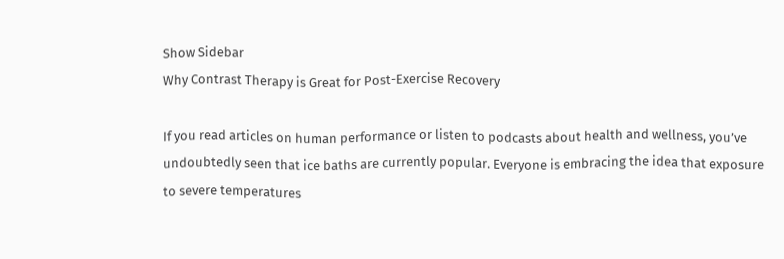Show Sidebar
Why Contrast Therapy is Great for Post-Exercise Recovery

If you read articles on human performance or listen to podcasts about health and wellness, you’ve undoubtedly seen that ice baths are currently popular. Everyone is embracing the idea that exposure to severe temperatures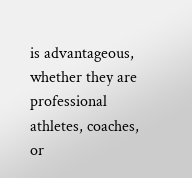is advantageous, whether they are professional athletes, coaches, or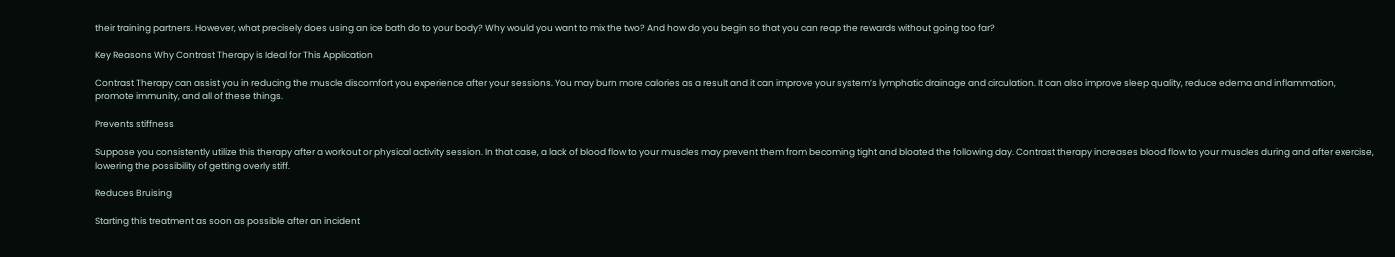their training partners. However, what precisely does using an ice bath do to your body? Why would you want to mix the two? And how do you begin so that you can reap the rewards without going too far?

Key Reasons Why Contrast Therapy is Ideal for This Application

Contrast Therapy can assist you in reducing the muscle discomfort you experience after your sessions. You may burn more calories as a result and it can improve your system’s lymphatic drainage and circulation. It can also improve sleep quality, reduce edema and inflammation, promote immunity, and all of these things.

Prevents stiffness

Suppose you consistently utilize this therapy after a workout or physical activity session. In that case, a lack of blood flow to your muscles may prevent them from becoming tight and bloated the following day. Contrast therapy increases blood flow to your muscles during and after exercise, lowering the possibility of getting overly stiff.

Reduces Bruising

Starting this treatment as soon as possible after an incident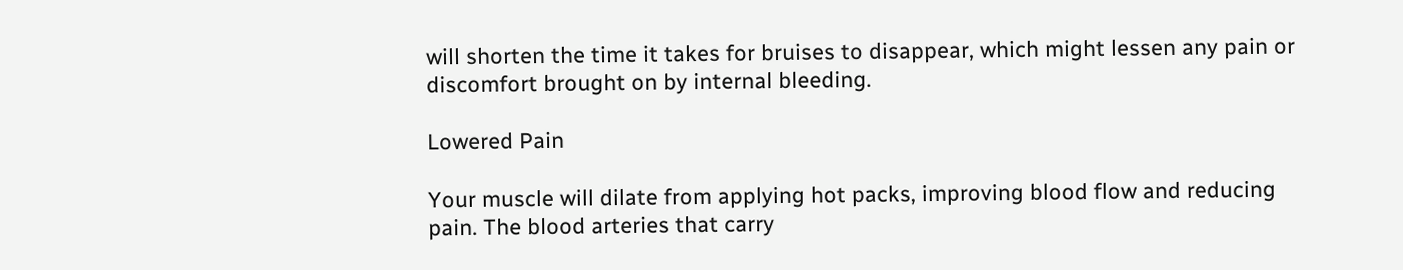will shorten the time it takes for bruises to disappear, which might lessen any pain or discomfort brought on by internal bleeding.

Lowered Pain

Your muscle will dilate from applying hot packs, improving blood flow and reducing pain. The blood arteries that carry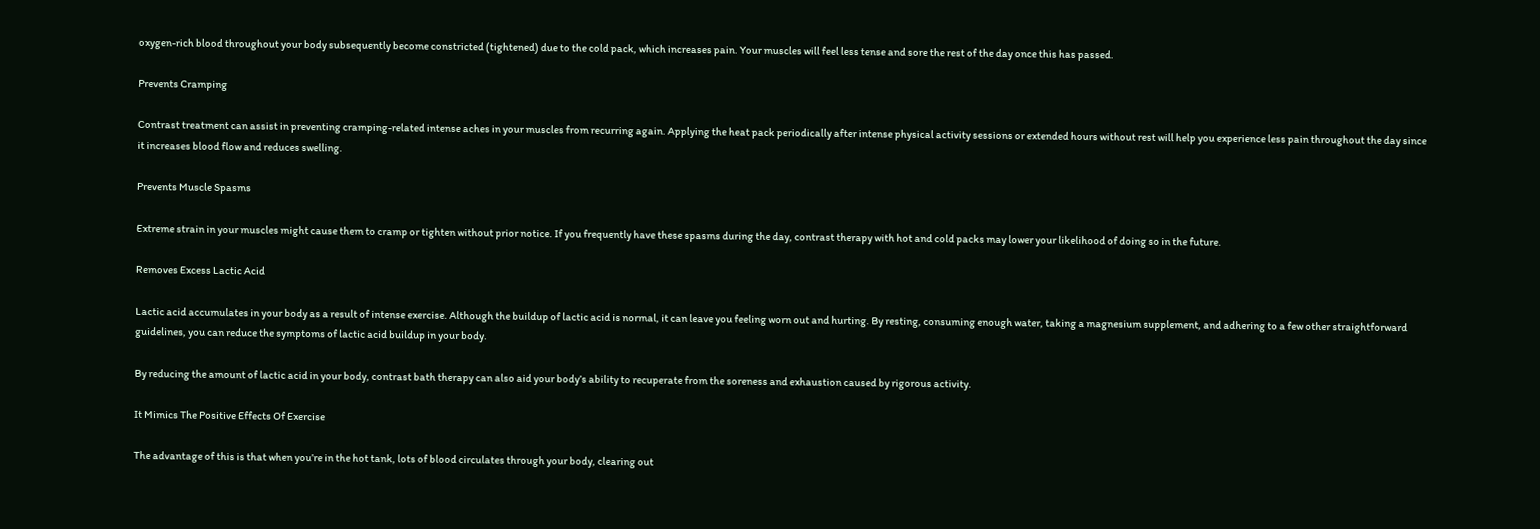oxygen-rich blood throughout your body subsequently become constricted (tightened) due to the cold pack, which increases pain. Your muscles will feel less tense and sore the rest of the day once this has passed.

Prevents Cramping

Contrast treatment can assist in preventing cramping-related intense aches in your muscles from recurring again. Applying the heat pack periodically after intense physical activity sessions or extended hours without rest will help you experience less pain throughout the day since it increases blood flow and reduces swelling.

Prevents Muscle Spasms

Extreme strain in your muscles might cause them to cramp or tighten without prior notice. If you frequently have these spasms during the day, contrast therapy with hot and cold packs may lower your likelihood of doing so in the future.

Removes Excess Lactic Acid

Lactic acid accumulates in your body as a result of intense exercise. Although the buildup of lactic acid is normal, it can leave you feeling worn out and hurting. By resting, consuming enough water, taking a magnesium supplement, and adhering to a few other straightforward guidelines, you can reduce the symptoms of lactic acid buildup in your body.

By reducing the amount of lactic acid in your body, contrast bath therapy can also aid your body’s ability to recuperate from the soreness and exhaustion caused by rigorous activity.

It Mimics The Positive Effects Of Exercise

The advantage of this is that when you’re in the hot tank, lots of blood circulates through your body, clearing out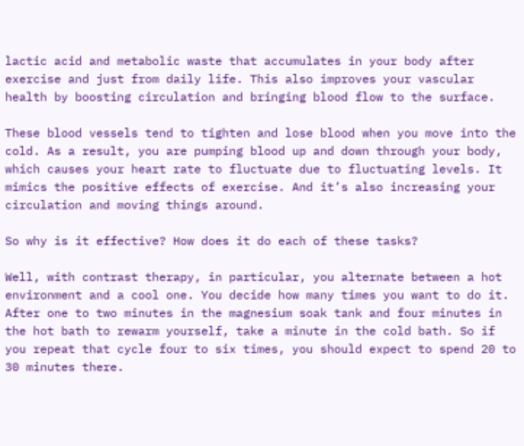lactic acid and metabolic waste that accumulates in your body after exercise and just from daily life. This also improves your vascular health by boosting circulation and bringing blood flow to the surface.

These blood vessels tend to tighten and lose blood when you move into the cold. As a result, you are pumping blood up and down through your body, which causes your heart rate to fluctuate due to fluctuating levels. It mimics the positive effects of exercise. And it’s also increasing your circulation and moving things around.

So why is it effective? How does it do each of these tasks?

Well, with contrast therapy, in particular, you alternate between a hot environment and a cool one. You decide how many times you want to do it. After one to two minutes in the magnesium soak tank and four minutes in the hot bath to rewarm yourself, take a minute in the cold bath. So if you repeat that cycle four to six times, you should expect to spend 20 to 30 minutes there.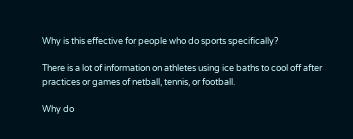Why is this effective for people who do sports specifically?

There is a lot of information on athletes using ice baths to cool off after practices or games of netball, tennis, or football.

Why do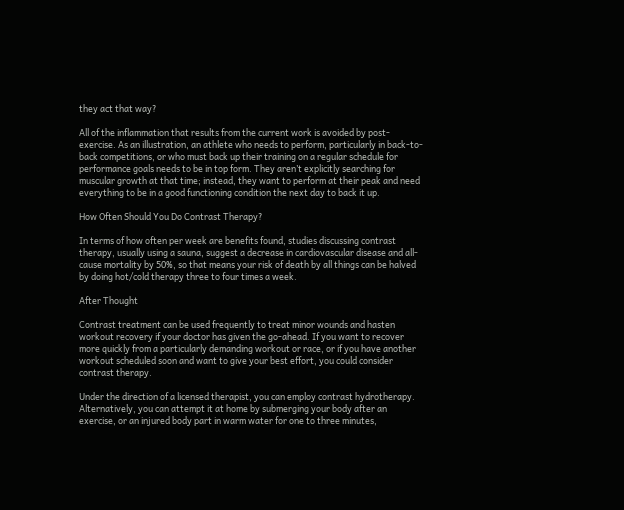they act that way?

All of the inflammation that results from the current work is avoided by post-exercise. As an illustration, an athlete who needs to perform, particularly in back-to-back competitions, or who must back up their training on a regular schedule for performance goals needs to be in top form. They aren’t explicitly searching for muscular growth at that time; instead, they want to perform at their peak and need everything to be in a good functioning condition the next day to back it up.

How Often Should You Do Contrast Therapy?

In terms of how often per week are benefits found, studies discussing contrast therapy, usually using a sauna, suggest a decrease in cardiovascular disease and all-cause mortality by 50%, so that means your risk of death by all things can be halved by doing hot/cold therapy three to four times a week.

After Thought

Contrast treatment can be used frequently to treat minor wounds and hasten workout recovery if your doctor has given the go-ahead. If you want to recover more quickly from a particularly demanding workout or race, or if you have another workout scheduled soon and want to give your best effort, you could consider contrast therapy.

Under the direction of a licensed therapist, you can employ contrast hydrotherapy. Alternatively, you can attempt it at home by submerging your body after an exercise, or an injured body part in warm water for one to three minutes,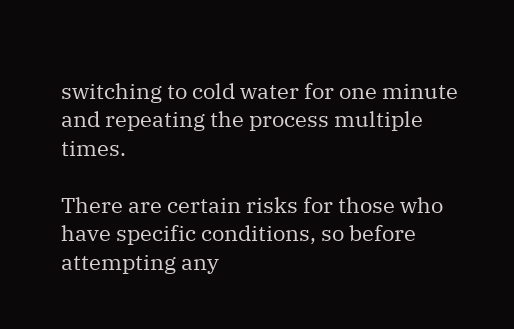switching to cold water for one minute and repeating the process multiple times.

There are certain risks for those who have specific conditions, so before attempting any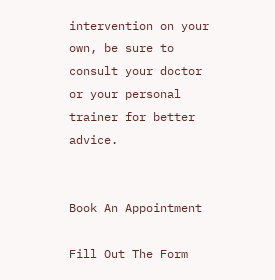intervention on your own, be sure to consult your doctor or your personal trainer for better advice.


Book An Appointment

Fill Out The Form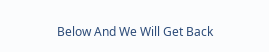Below And We Will Get Back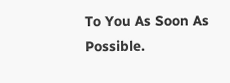To You As Soon As Possible.